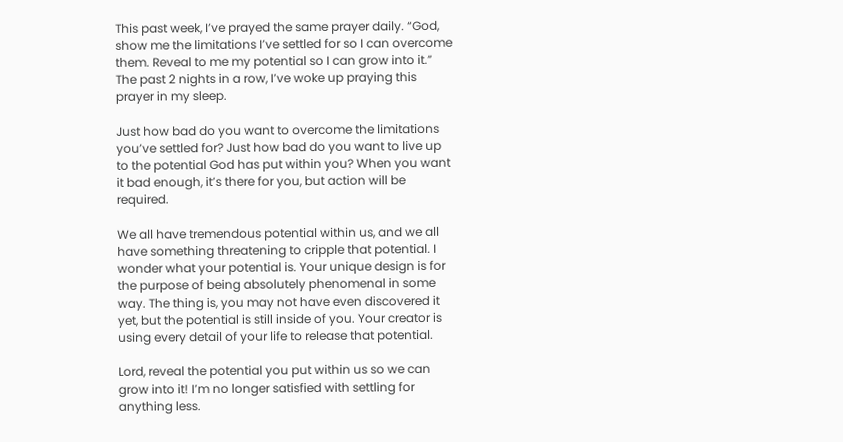This past week, I’ve prayed the same prayer daily. “God, show me the limitations I’ve settled for so I can overcome them. Reveal to me my potential so I can grow into it.” The past 2 nights in a row, I’ve woke up praying this prayer in my sleep.

Just how bad do you want to overcome the limitations you’ve settled for? Just how bad do you want to live up to the potential God has put within you? When you want it bad enough, it’s there for you, but action will be required.

We all have tremendous potential within us, and we all have something threatening to cripple that potential. I wonder what your potential is. Your unique design is for the purpose of being absolutely phenomenal in some way. The thing is, you may not have even discovered it yet, but the potential is still inside of you. Your creator is using every detail of your life to release that potential.

Lord, reveal the potential you put within us so we can grow into it! I’m no longer satisfied with settling for anything less.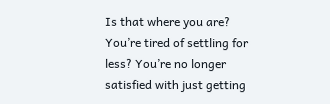Is that where you are? You’re tired of settling for less? You’re no longer satisfied with just getting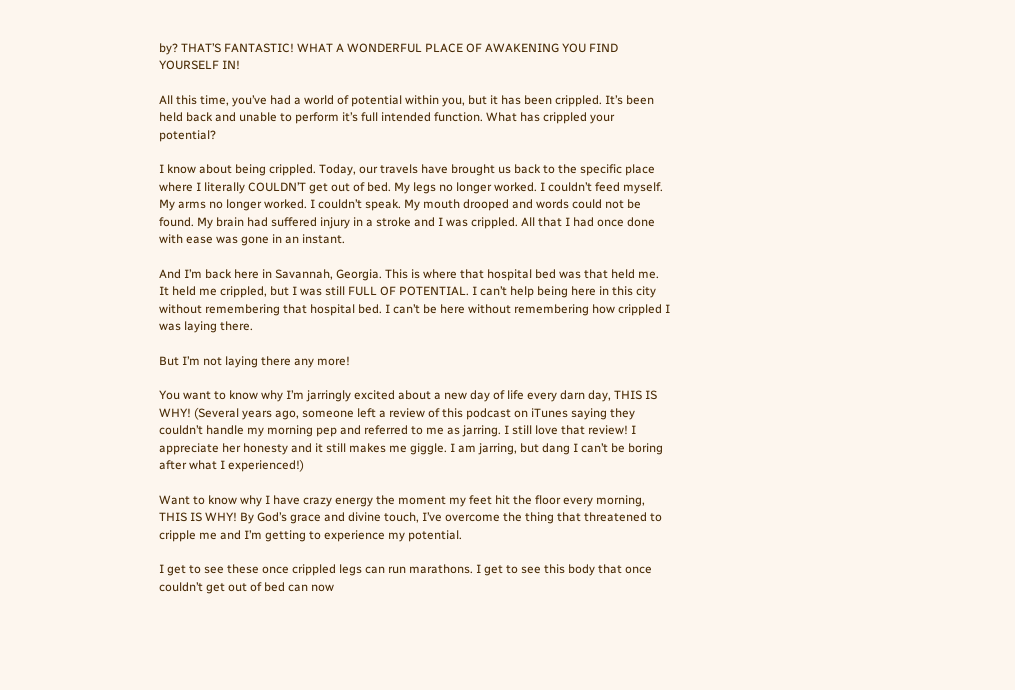by? THAT’S FANTASTIC! WHAT A WONDERFUL PLACE OF AWAKENING YOU FIND YOURSELF IN!

All this time, you’ve had a world of potential within you, but it has been crippled. It’s been held back and unable to perform it’s full intended function. What has crippled your potential?

I know about being crippled. Today, our travels have brought us back to the specific place where I literally COULDN’T get out of bed. My legs no longer worked. I couldn’t feed myself. My arms no longer worked. I couldn’t speak. My mouth drooped and words could not be found. My brain had suffered injury in a stroke and I was crippled. All that I had once done with ease was gone in an instant.

And I’m back here in Savannah, Georgia. This is where that hospital bed was that held me. It held me crippled, but I was still FULL OF POTENTIAL. I can’t help being here in this city without remembering that hospital bed. I can’t be here without remembering how crippled I was laying there.

But I’m not laying there any more!

You want to know why I’m jarringly excited about a new day of life every darn day, THIS IS WHY! (Several years ago, someone left a review of this podcast on iTunes saying they couldn’t handle my morning pep and referred to me as jarring. I still love that review! I appreciate her honesty and it still makes me giggle. I am jarring, but dang I can’t be boring after what I experienced!)

Want to know why I have crazy energy the moment my feet hit the floor every morning, THIS IS WHY! By God’s grace and divine touch, I’ve overcome the thing that threatened to cripple me and I’m getting to experience my potential.

I get to see these once crippled legs can run marathons. I get to see this body that once couldn’t get out of bed can now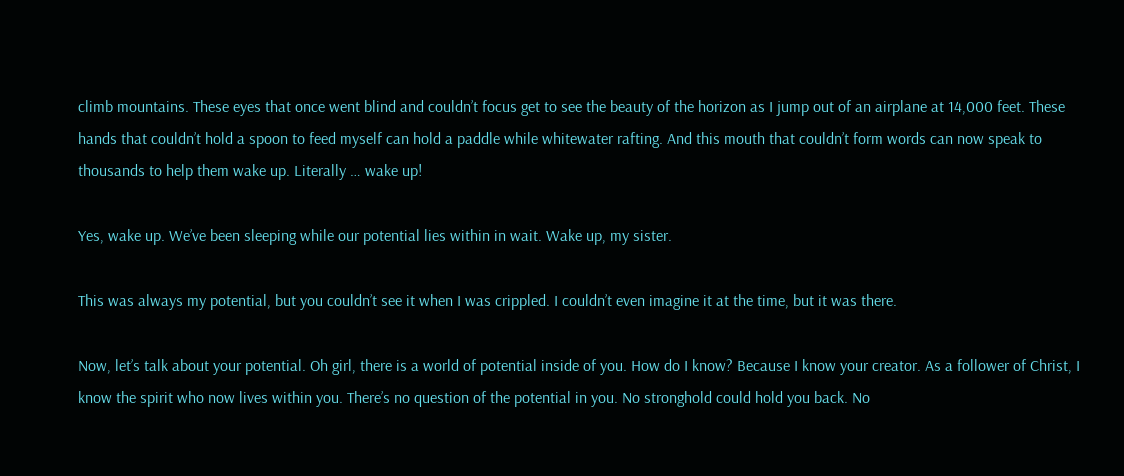climb mountains. These eyes that once went blind and couldn’t focus get to see the beauty of the horizon as I jump out of an airplane at 14,000 feet. These hands that couldn’t hold a spoon to feed myself can hold a paddle while whitewater rafting. And this mouth that couldn’t form words can now speak to thousands to help them wake up. Literally … wake up!

Yes, wake up. We’ve been sleeping while our potential lies within in wait. Wake up, my sister.

This was always my potential, but you couldn’t see it when I was crippled. I couldn’t even imagine it at the time, but it was there.

Now, let’s talk about your potential. Oh girl, there is a world of potential inside of you. How do I know? Because I know your creator. As a follower of Christ, I know the spirit who now lives within you. There’s no question of the potential in you. No stronghold could hold you back. No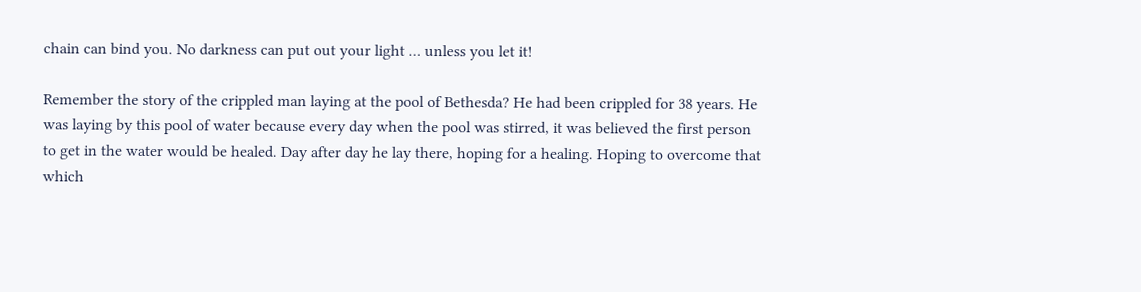chain can bind you. No darkness can put out your light … unless you let it!

Remember the story of the crippled man laying at the pool of Bethesda? He had been crippled for 38 years. He was laying by this pool of water because every day when the pool was stirred, it was believed the first person to get in the water would be healed. Day after day he lay there, hoping for a healing. Hoping to overcome that which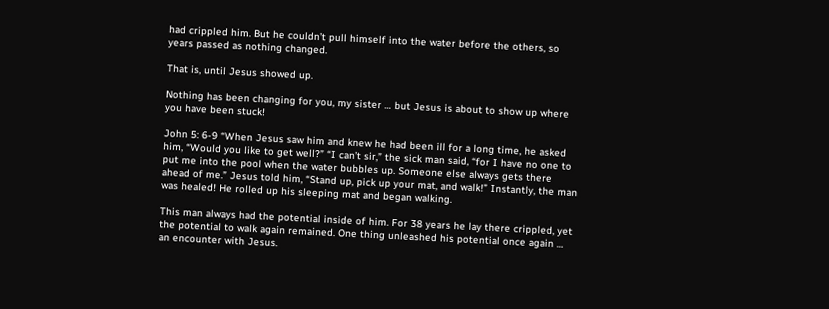had crippled him. But he couldn’t pull himself into the water before the others, so years passed as nothing changed.

That is, until Jesus showed up.

Nothing has been changing for you, my sister … but Jesus is about to show up where you have been stuck!

John 5: 6-9 “When Jesus saw him and knew he had been ill for a long time, he asked him, “Would you like to get well?” “I can’t sir,” the sick man said, “for I have no one to put me into the pool when the water bubbles up. Someone else always gets there ahead of me.” Jesus told him, “Stand up, pick up your mat, and walk!” Instantly, the man was healed! He rolled up his sleeping mat and began walking.

This man always had the potential inside of him. For 38 years he lay there crippled, yet the potential to walk again remained. One thing unleashed his potential once again … an encounter with Jesus.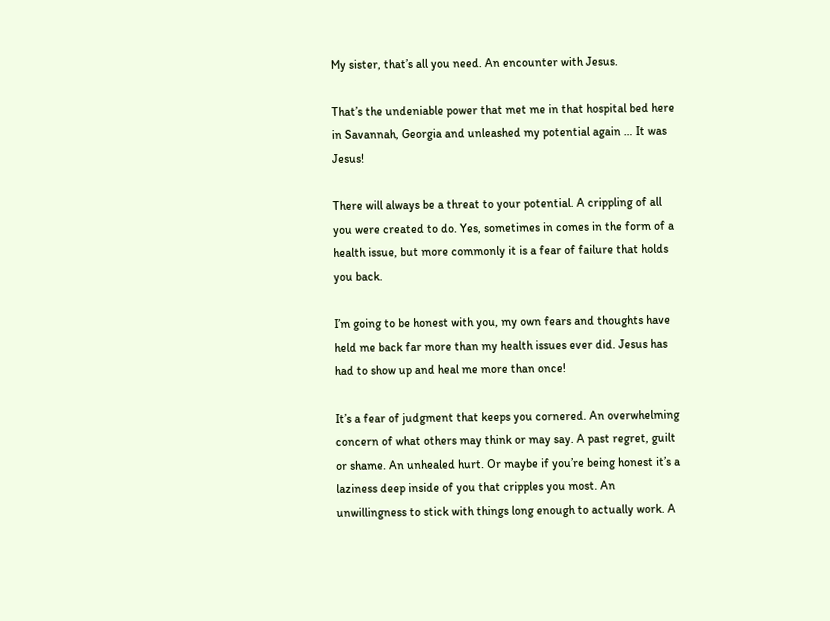My sister, that’s all you need. An encounter with Jesus.

That’s the undeniable power that met me in that hospital bed here in Savannah, Georgia and unleashed my potential again … It was Jesus!

There will always be a threat to your potential. A crippling of all you were created to do. Yes, sometimes in comes in the form of a health issue, but more commonly it is a fear of failure that holds you back.

I’m going to be honest with you, my own fears and thoughts have held me back far more than my health issues ever did. Jesus has had to show up and heal me more than once!

It’s a fear of judgment that keeps you cornered. An overwhelming concern of what others may think or may say. A past regret, guilt or shame. An unhealed hurt. Or maybe if you’re being honest it’s a laziness deep inside of you that cripples you most. An unwillingness to stick with things long enough to actually work. A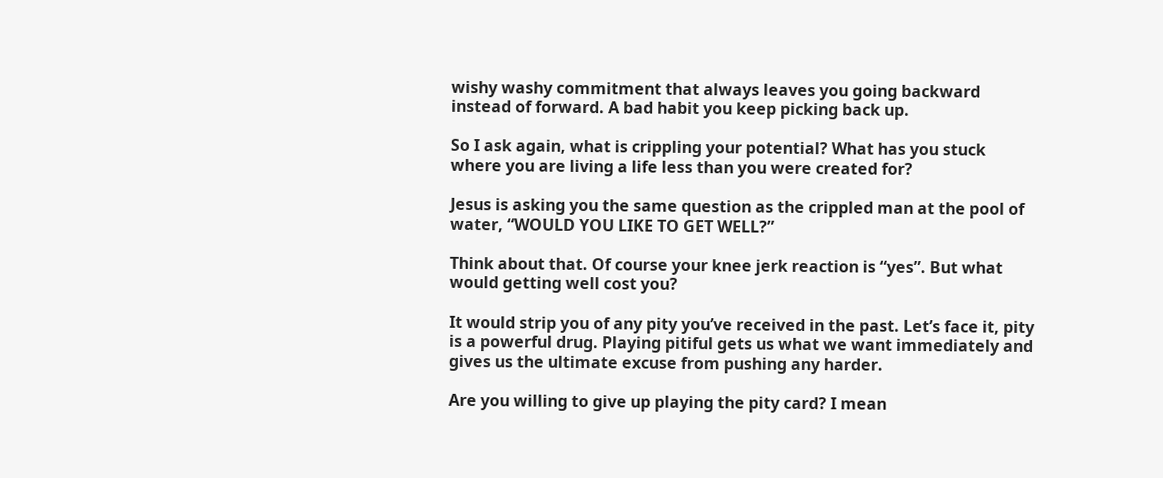wishy washy commitment that always leaves you going backward instead of forward. A bad habit you keep picking back up.

So I ask again, what is crippling your potential? What has you stuck where you are living a life less than you were created for?

Jesus is asking you the same question as the crippled man at the pool of water, “WOULD YOU LIKE TO GET WELL?”

Think about that. Of course your knee jerk reaction is “yes”. But what would getting well cost you?

It would strip you of any pity you’ve received in the past. Let’s face it, pity is a powerful drug. Playing pitiful gets us what we want immediately and gives us the ultimate excuse from pushing any harder.

Are you willing to give up playing the pity card? I mean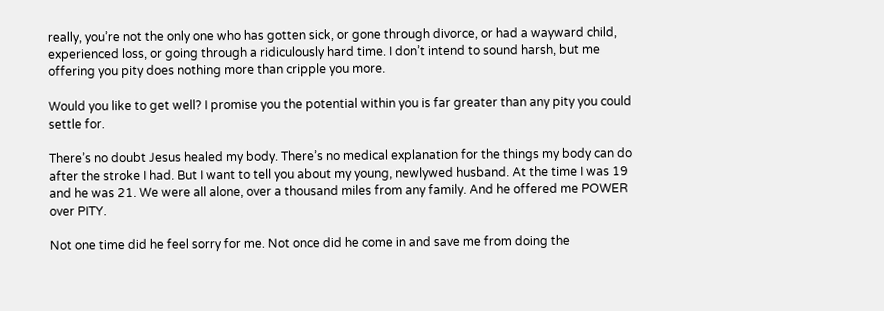really, you’re not the only one who has gotten sick, or gone through divorce, or had a wayward child, experienced loss, or going through a ridiculously hard time. I don’t intend to sound harsh, but me offering you pity does nothing more than cripple you more.

Would you like to get well? I promise you the potential within you is far greater than any pity you could settle for.

There’s no doubt Jesus healed my body. There’s no medical explanation for the things my body can do after the stroke I had. But I want to tell you about my young, newlywed husband. At the time I was 19 and he was 21. We were all alone, over a thousand miles from any family. And he offered me POWER over PITY.

Not one time did he feel sorry for me. Not once did he come in and save me from doing the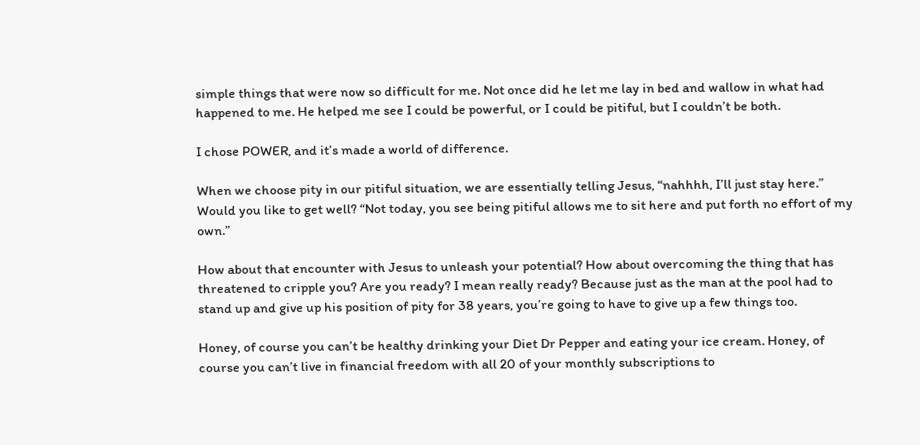simple things that were now so difficult for me. Not once did he let me lay in bed and wallow in what had happened to me. He helped me see I could be powerful, or I could be pitiful, but I couldn’t be both.

I chose POWER, and it’s made a world of difference.

When we choose pity in our pitiful situation, we are essentially telling Jesus, “nahhhh, I’ll just stay here.” Would you like to get well? “Not today, you see being pitiful allows me to sit here and put forth no effort of my own.”

How about that encounter with Jesus to unleash your potential? How about overcoming the thing that has threatened to cripple you? Are you ready? I mean really ready? Because just as the man at the pool had to stand up and give up his position of pity for 38 years, you’re going to have to give up a few things too.

Honey, of course you can’t be healthy drinking your Diet Dr Pepper and eating your ice cream. Honey, of course you can’t live in financial freedom with all 20 of your monthly subscriptions to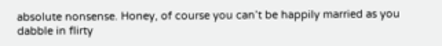absolute nonsense. Honey, of course you can’t be happily married as you dabble in flirty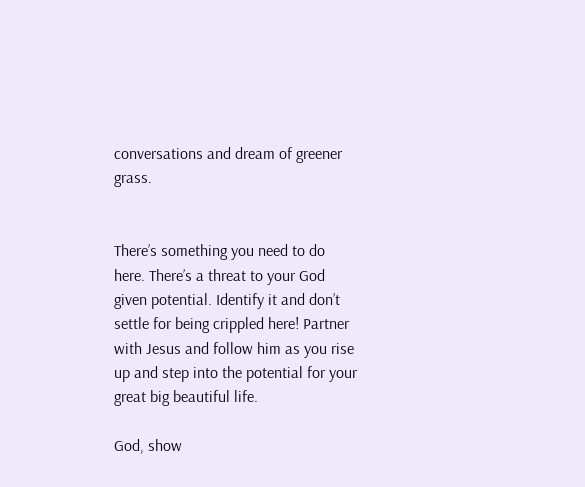conversations and dream of greener grass.


There’s something you need to do here. There’s a threat to your God given potential. Identify it and don’t settle for being crippled here! Partner with Jesus and follow him as you rise up and step into the potential for your great big beautiful life.

God, show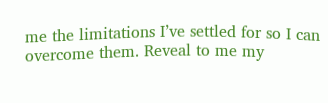me the limitations I’ve settled for so I can overcome them. Reveal to me my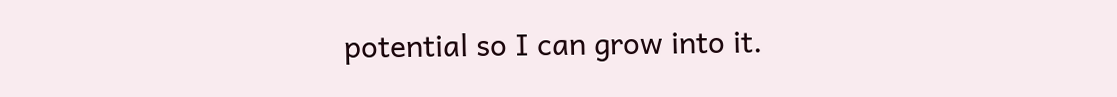potential so I can grow into it.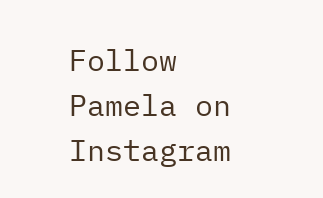Follow Pamela on Instagram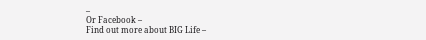–
Or Facebook –
Find out more about BIG Life –